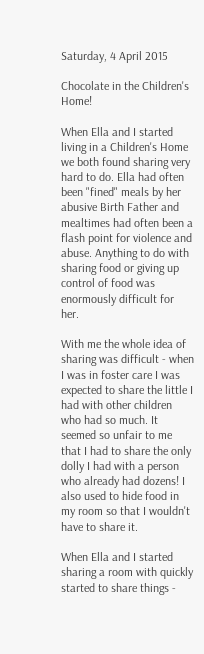Saturday, 4 April 2015

Chocolate in the Children's Home!

When Ella and I started living in a Children's Home we both found sharing very hard to do. Ella had often been "fined" meals by her abusive Birth Father and mealtimes had often been a flash point for violence and abuse. Anything to do with sharing food or giving up control of food was enormously difficult for her.

With me the whole idea of sharing was difficult - when I was in foster care I was expected to share the little I had with other children who had so much. It seemed so unfair to me that I had to share the only dolly I had with a person who already had dozens! I also used to hide food in my room so that I wouldn't have to share it.

When Ella and I started sharing a room with quickly started to share things -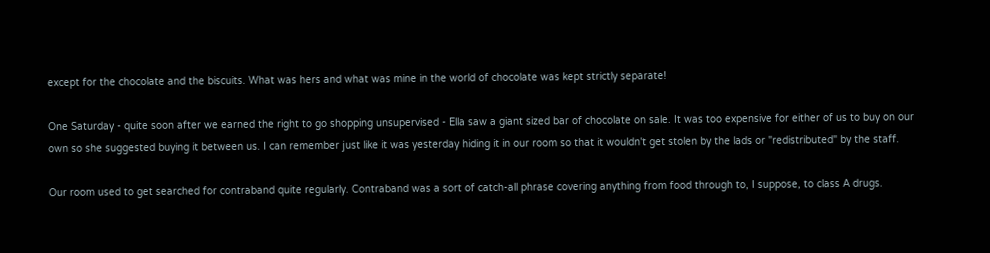except for the chocolate and the biscuits. What was hers and what was mine in the world of chocolate was kept strictly separate!

One Saturday - quite soon after we earned the right to go shopping unsupervised - Ella saw a giant sized bar of chocolate on sale. It was too expensive for either of us to buy on our own so she suggested buying it between us. I can remember just like it was yesterday hiding it in our room so that it wouldn't get stolen by the lads or "redistributed" by the staff.

Our room used to get searched for contraband quite regularly. Contraband was a sort of catch-all phrase covering anything from food through to, I suppose, to class A drugs.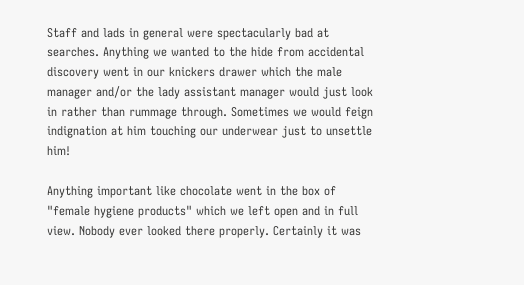Staff and lads in general were spectacularly bad at searches. Anything we wanted to the hide from accidental discovery went in our knickers drawer which the male manager and/or the lady assistant manager would just look in rather than rummage through. Sometimes we would feign indignation at him touching our underwear just to unsettle him!

Anything important like chocolate went in the box of "female hygiene products" which we left open and in full view. Nobody ever looked there properly. Certainly it was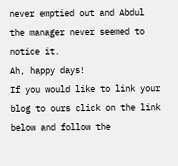never emptied out and Abdul the manager never seemed to notice it.
Ah, happy days!
If you would like to link your blog to ours click on the link below and follow the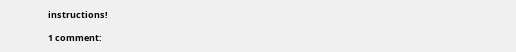instructions!

1 comment: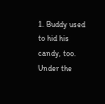1. Buddy used to hid his candy, too. Under the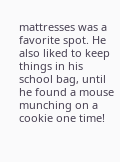mattresses was a favorite spot. He also liked to keep things in his school bag, until he found a mouse munching on a cookie one time!